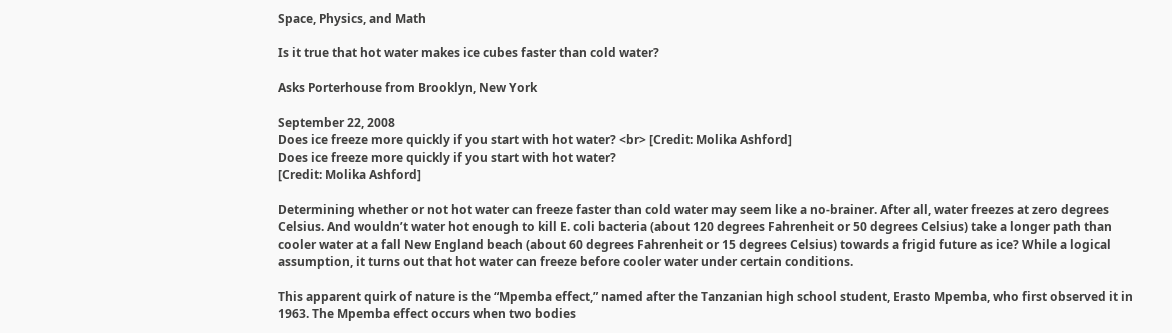Space, Physics, and Math

Is it true that hot water makes ice cubes faster than cold water?

Asks Porterhouse from Brooklyn, New York

September 22, 2008
Does ice freeze more quickly if you start with hot water? <br> [Credit: Molika Ashford]
Does ice freeze more quickly if you start with hot water?
[Credit: Molika Ashford]

Determining whether or not hot water can freeze faster than cold water may seem like a no-brainer. After all, water freezes at zero degrees Celsius. And wouldn’t water hot enough to kill E. coli bacteria (about 120 degrees Fahrenheit or 50 degrees Celsius) take a longer path than cooler water at a fall New England beach (about 60 degrees Fahrenheit or 15 degrees Celsius) towards a frigid future as ice? While a logical assumption, it turns out that hot water can freeze before cooler water under certain conditions.

This apparent quirk of nature is the “Mpemba effect,” named after the Tanzanian high school student, Erasto Mpemba, who first observed it in 1963. The Mpemba effect occurs when two bodies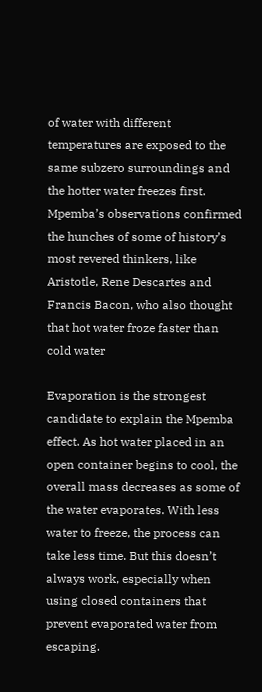of water with different temperatures are exposed to the same subzero surroundings and the hotter water freezes first. Mpemba’s observations confirmed the hunches of some of history’s most revered thinkers, like Aristotle, Rene Descartes and Francis Bacon, who also thought that hot water froze faster than cold water

Evaporation is the strongest candidate to explain the Mpemba effect. As hot water placed in an open container begins to cool, the overall mass decreases as some of the water evaporates. With less water to freeze, the process can take less time. But this doesn’t always work, especially when using closed containers that prevent evaporated water from escaping.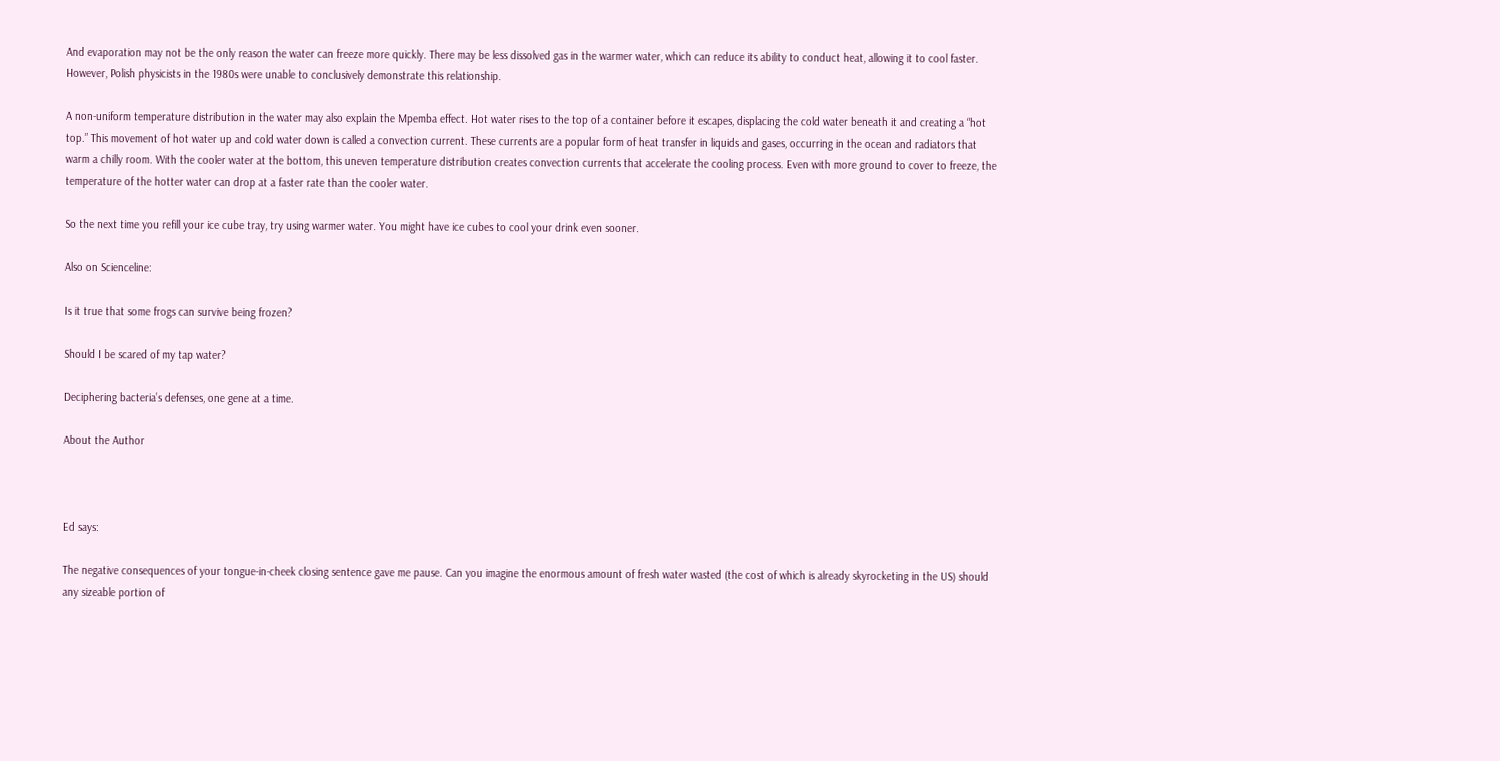And evaporation may not be the only reason the water can freeze more quickly. There may be less dissolved gas in the warmer water, which can reduce its ability to conduct heat, allowing it to cool faster. However, Polish physicists in the 1980s were unable to conclusively demonstrate this relationship.

A non-uniform temperature distribution in the water may also explain the Mpemba effect. Hot water rises to the top of a container before it escapes, displacing the cold water beneath it and creating a “hot top.” This movement of hot water up and cold water down is called a convection current. These currents are a popular form of heat transfer in liquids and gases, occurring in the ocean and radiators that warm a chilly room. With the cooler water at the bottom, this uneven temperature distribution creates convection currents that accelerate the cooling process. Even with more ground to cover to freeze, the temperature of the hotter water can drop at a faster rate than the cooler water.

So the next time you refill your ice cube tray, try using warmer water. You might have ice cubes to cool your drink even sooner.

Also on Scienceline:

Is it true that some frogs can survive being frozen?

Should I be scared of my tap water?

Deciphering bacteria’s defenses, one gene at a time.

About the Author



Ed says:

The negative consequences of your tongue-in-cheek closing sentence gave me pause. Can you imagine the enormous amount of fresh water wasted (the cost of which is already skyrocketing in the US) should any sizeable portion of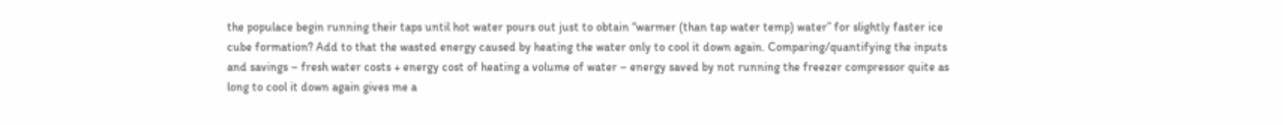the populace begin running their taps until hot water pours out just to obtain “warmer (than tap water temp) water” for slightly faster ice cube formation? Add to that the wasted energy caused by heating the water only to cool it down again. Comparing/quantifying the inputs and savings – fresh water costs + energy cost of heating a volume of water – energy saved by not running the freezer compressor quite as long to cool it down again gives me a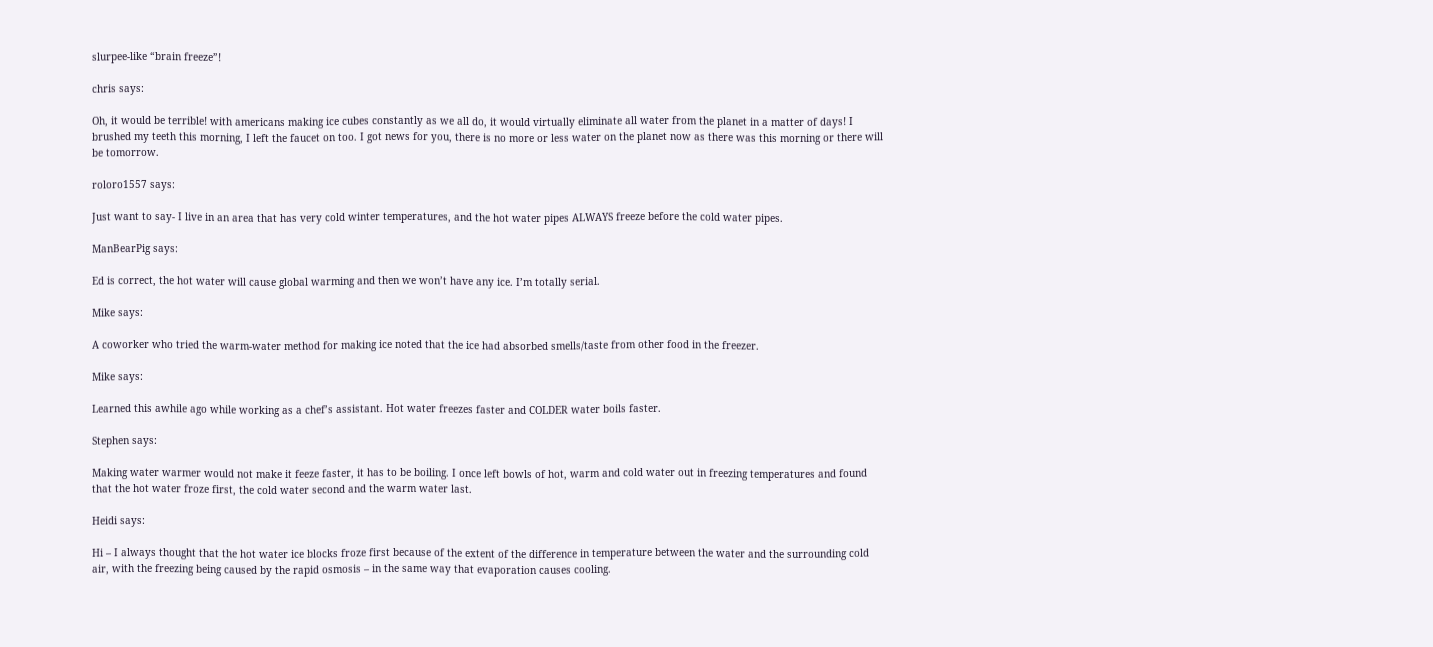slurpee-like “brain freeze”!

chris says:

Oh, it would be terrible! with americans making ice cubes constantly as we all do, it would virtually eliminate all water from the planet in a matter of days! I brushed my teeth this morning, I left the faucet on too. I got news for you, there is no more or less water on the planet now as there was this morning or there will be tomorrow.

roloro1557 says:

Just want to say- I live in an area that has very cold winter temperatures, and the hot water pipes ALWAYS freeze before the cold water pipes.

ManBearPig says:

Ed is correct, the hot water will cause global warming and then we won’t have any ice. I’m totally serial.

Mike says:

A coworker who tried the warm-water method for making ice noted that the ice had absorbed smells/taste from other food in the freezer.

Mike says:

Learned this awhile ago while working as a chef’s assistant. Hot water freezes faster and COLDER water boils faster.

Stephen says:

Making water warmer would not make it feeze faster, it has to be boiling. I once left bowls of hot, warm and cold water out in freezing temperatures and found that the hot water froze first, the cold water second and the warm water last.

Heidi says:

Hi – I always thought that the hot water ice blocks froze first because of the extent of the difference in temperature between the water and the surrounding cold air, with the freezing being caused by the rapid osmosis – in the same way that evaporation causes cooling.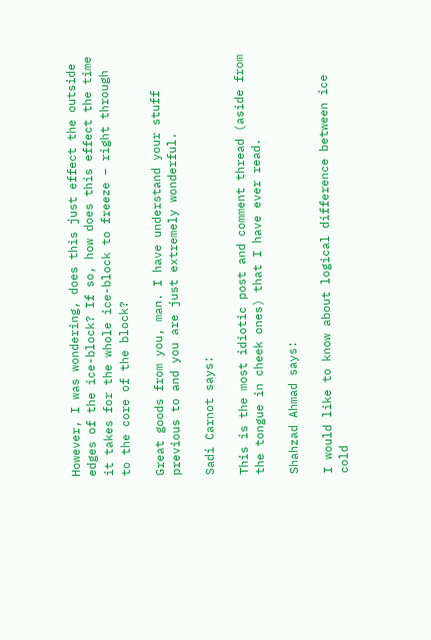However, I was wondering, does this just effect the outside edges of the ice-block? If so, how does this effect the time it takes for the whole ice-block to freeze – right through to the core of the block?

Great goods from you, man. I have understand your stuff previous to and you are just extremely wonderful.

Sadi Carnot says:

This is the most idiotic post and comment thread (aside from the tongue in cheek ones) that I have ever read.

Shahzad Ahmad says:

I would like to know about logical difference between ice cold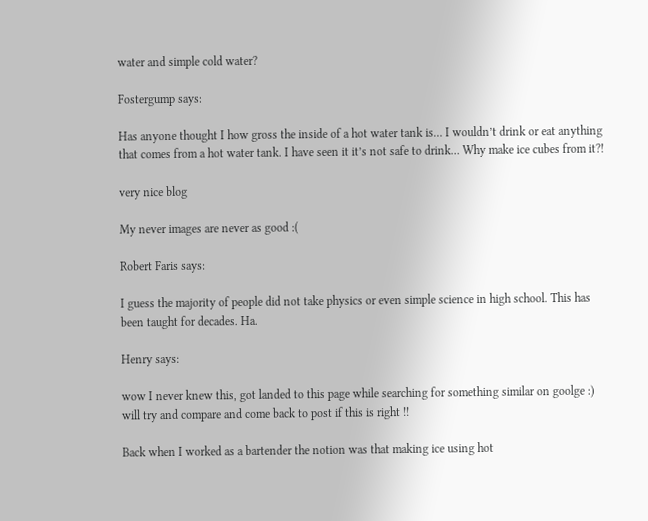water and simple cold water?

Fostergump says:

Has anyone thought I how gross the inside of a hot water tank is… I wouldn’t drink or eat anything that comes from a hot water tank. I have seen it it’s not safe to drink… Why make ice cubes from it?!

very nice blog

My never images are never as good :(

Robert Faris says:

I guess the majority of people did not take physics or even simple science in high school. This has been taught for decades. Ha.

Henry says:

wow I never knew this, got landed to this page while searching for something similar on goolge :) will try and compare and come back to post if this is right !!

Back when I worked as a bartender the notion was that making ice using hot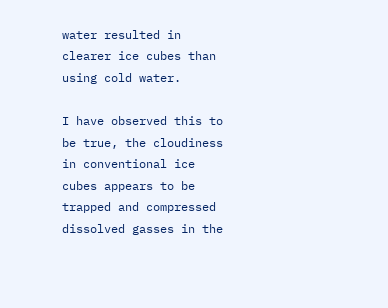water resulted in clearer ice cubes than using cold water.

I have observed this to be true, the cloudiness in conventional ice cubes appears to be trapped and compressed dissolved gasses in the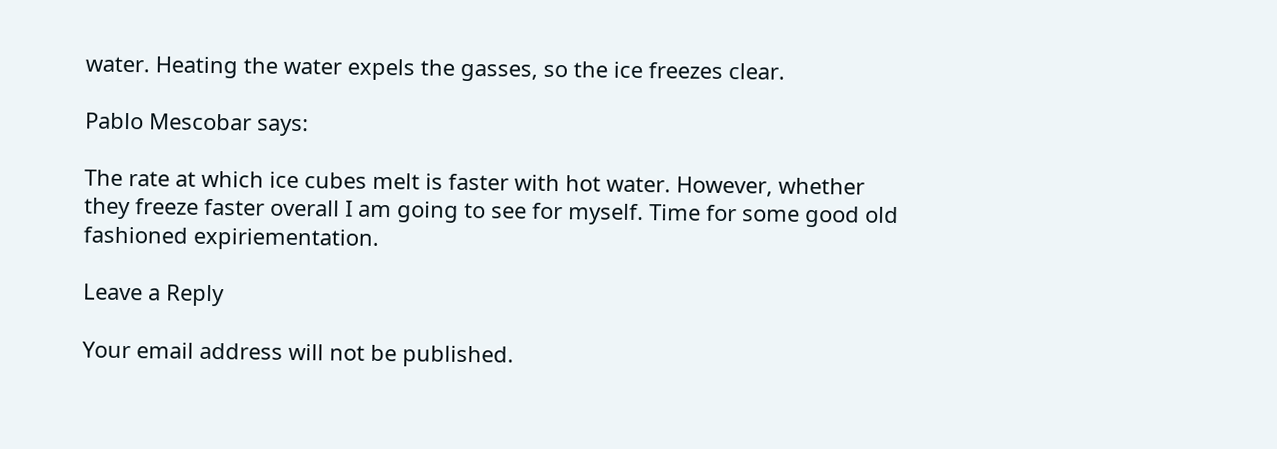water. Heating the water expels the gasses, so the ice freezes clear.

Pablo Mescobar says:

The rate at which ice cubes melt is faster with hot water. However, whether they freeze faster overall I am going to see for myself. Time for some good old fashioned expiriementation.

Leave a Reply

Your email address will not be published.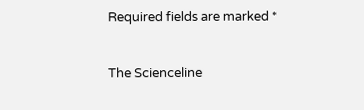Required fields are marked *


The Scienceline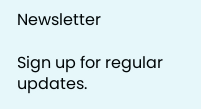Newsletter

Sign up for regular updates.